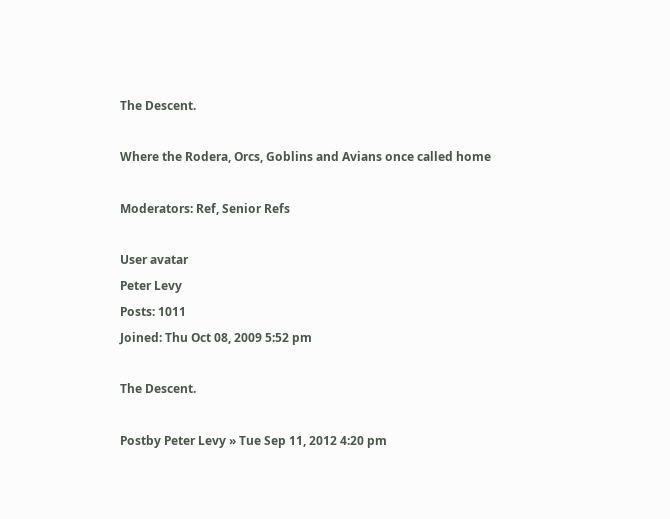The Descent.

Where the Rodera, Orcs, Goblins and Avians once called home

Moderators: Ref, Senior Refs

User avatar
Peter Levy
Posts: 1011
Joined: Thu Oct 08, 2009 5:52 pm

The Descent.

Postby Peter Levy » Tue Sep 11, 2012 4:20 pm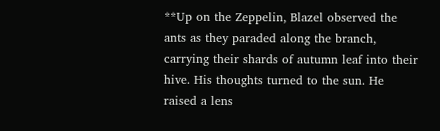**Up on the Zeppelin, Blazel observed the ants as they paraded along the branch, carrying their shards of autumn leaf into their hive. His thoughts turned to the sun. He raised a lens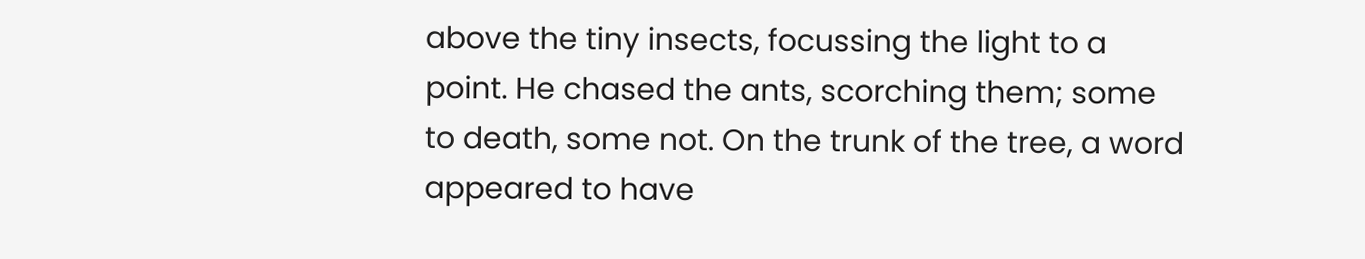above the tiny insects, focussing the light to a point. He chased the ants, scorching them; some to death, some not. On the trunk of the tree, a word appeared to have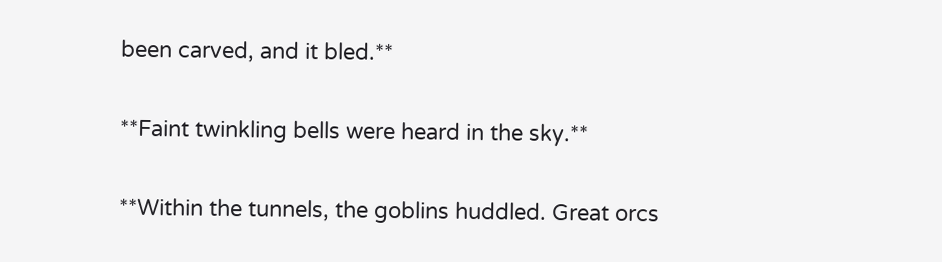been carved, and it bled.**


**Faint twinkling bells were heard in the sky.**


**Within the tunnels, the goblins huddled. Great orcs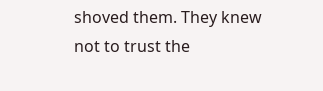shoved them. They knew not to trust the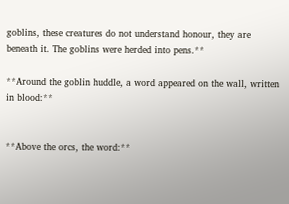goblins, these creatures do not understand honour, they are beneath it. The goblins were herded into pens.**

**Around the goblin huddle, a word appeared on the wall, written in blood:**


**Above the orcs, the word:**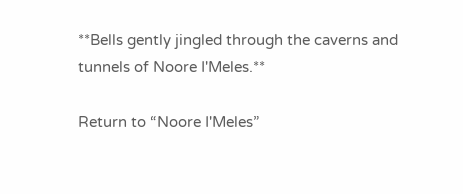**Bells gently jingled through the caverns and tunnels of Noore I'Meles.**

Return to “Noore I'Meles”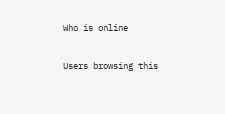Who is online

Users browsing this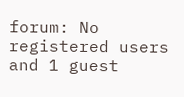forum: No registered users and 1 guest